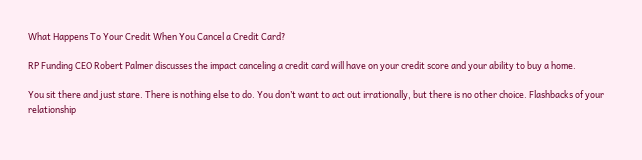What Happens To Your Credit When You Cancel a Credit Card?

RP Funding CEO Robert Palmer discusses the impact canceling a credit card will have on your credit score and your ability to buy a home.

You sit there and just stare. There is nothing else to do. You don’t want to act out irrationally, but there is no other choice. Flashbacks of your relationship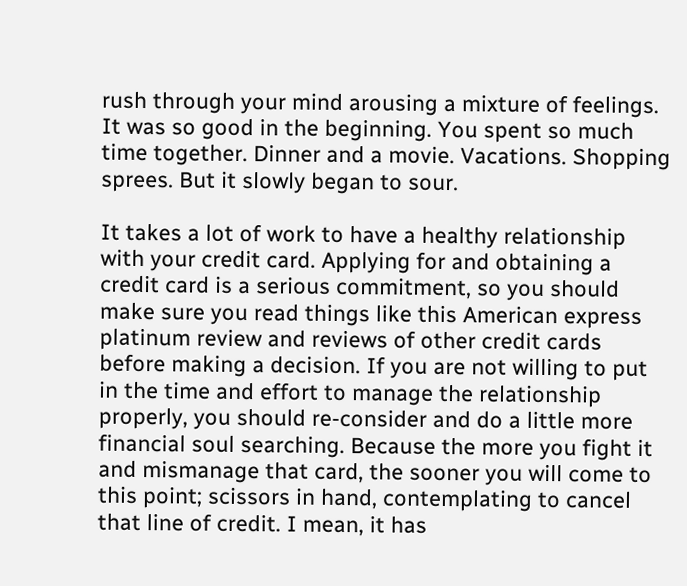rush through your mind arousing a mixture of feelings. It was so good in the beginning. You spent so much time together. Dinner and a movie. Vacations. Shopping sprees. But it slowly began to sour.

It takes a lot of work to have a healthy relationship with your credit card. Applying for and obtaining a credit card is a serious commitment, so you should make sure you read things like this American express platinum review and reviews of other credit cards before making a decision. If you are not willing to put in the time and effort to manage the relationship properly, you should re-consider and do a little more financial soul searching. Because the more you fight it and mismanage that card, the sooner you will come to this point; scissors in hand, contemplating to cancel that line of credit. I mean, it has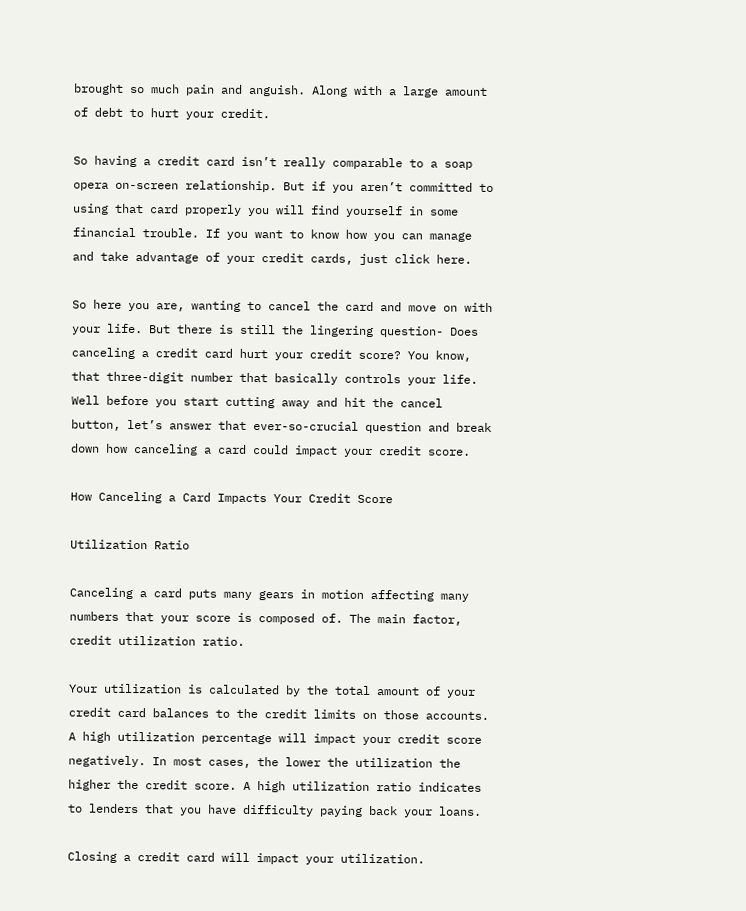brought so much pain and anguish. Along with a large amount of debt to hurt your credit.

So having a credit card isn’t really comparable to a soap opera on-screen relationship. But if you aren’t committed to using that card properly you will find yourself in some financial trouble. If you want to know how you can manage and take advantage of your credit cards, just click here.

So here you are, wanting to cancel the card and move on with your life. But there is still the lingering question- Does canceling a credit card hurt your credit score? You know, that three-digit number that basically controls your life. Well before you start cutting away and hit the cancel button, let’s answer that ever-so-crucial question and break down how canceling a card could impact your credit score.

How Canceling a Card Impacts Your Credit Score

Utilization Ratio

Canceling a card puts many gears in motion affecting many numbers that your score is composed of. The main factor, credit utilization ratio.

Your utilization is calculated by the total amount of your credit card balances to the credit limits on those accounts. A high utilization percentage will impact your credit score negatively. In most cases, the lower the utilization the higher the credit score. A high utilization ratio indicates to lenders that you have difficulty paying back your loans.

Closing a credit card will impact your utilization.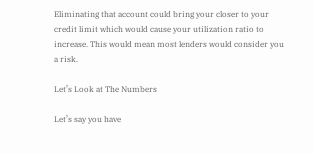Eliminating that account could bring your closer to your credit limit which would cause your utilization ratio to increase. This would mean most lenders would consider you a risk.

Let’s Look at The Numbers

Let’s say you have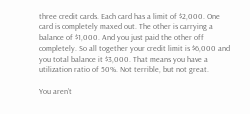three credit cards. Each card has a limit of $2,000. One card is completely maxed out. The other is carrying a balance of $1,000. And you just paid the other off completely. So all together your credit limit is $6,000 and you total balance it $3,000. That means you have a utilization ratio of 50%. Not terrible, but not great.

You aren’t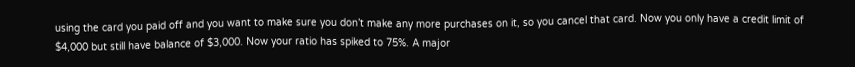using the card you paid off and you want to make sure you don’t make any more purchases on it, so you cancel that card. Now you only have a credit limit of $4,000 but still have balance of $3,000. Now your ratio has spiked to 75%. A major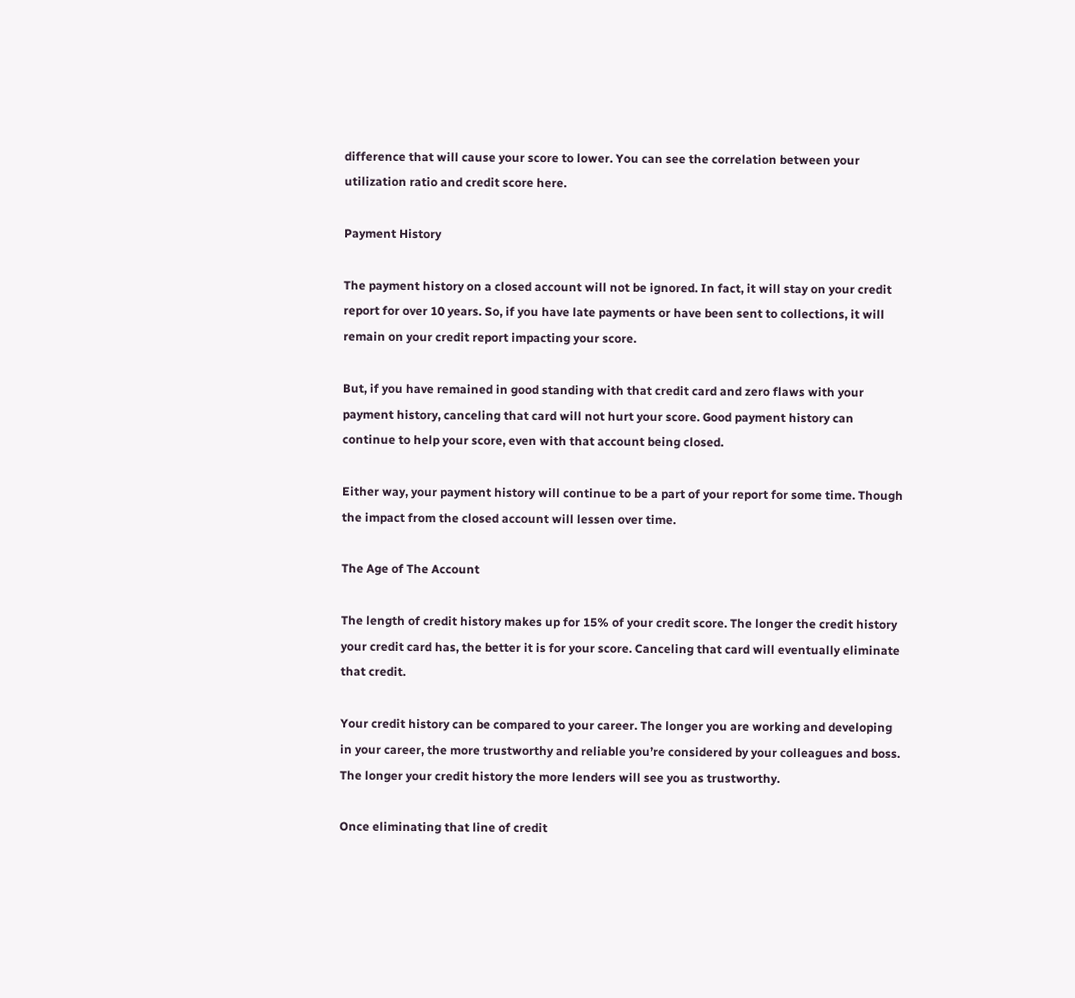difference that will cause your score to lower. You can see the correlation between your utilization ratio and credit score here.

Payment History

The payment history on a closed account will not be ignored. In fact, it will stay on your credit report for over 10 years. So, if you have late payments or have been sent to collections, it will remain on your credit report impacting your score.

But, if you have remained in good standing with that credit card and zero flaws with your payment history, canceling that card will not hurt your score. Good payment history can continue to help your score, even with that account being closed.

Either way, your payment history will continue to be a part of your report for some time. Though the impact from the closed account will lessen over time.

The Age of The Account

The length of credit history makes up for 15% of your credit score. The longer the credit history your credit card has, the better it is for your score. Canceling that card will eventually eliminate that credit.

Your credit history can be compared to your career. The longer you are working and developing in your career, the more trustworthy and reliable you’re considered by your colleagues and boss. The longer your credit history the more lenders will see you as trustworthy.

Once eliminating that line of credit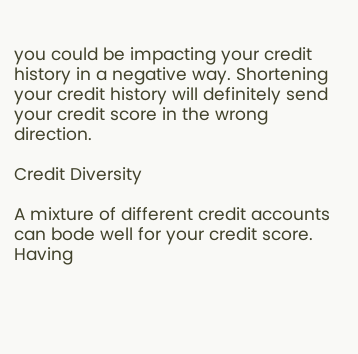you could be impacting your credit history in a negative way. Shortening your credit history will definitely send your credit score in the wrong direction.

Credit Diversity

A mixture of different credit accounts can bode well for your credit score. Having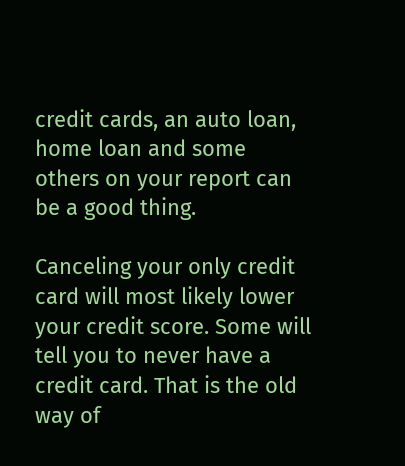credit cards, an auto loan, home loan and some others on your report can be a good thing.

Canceling your only credit card will most likely lower your credit score. Some will tell you to never have a credit card. That is the old way of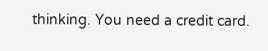thinking. You need a credit card.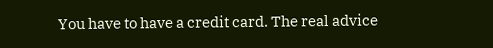You have to have a credit card. The real advice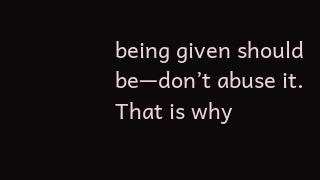being given should be—don’t abuse it. That is why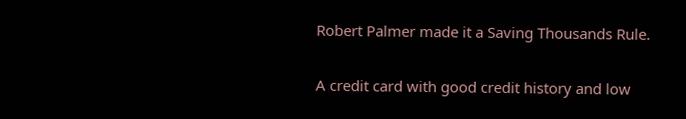Robert Palmer made it a Saving Thousands Rule.

A credit card with good credit history and low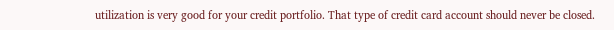utilization is very good for your credit portfolio. That type of credit card account should never be closed.